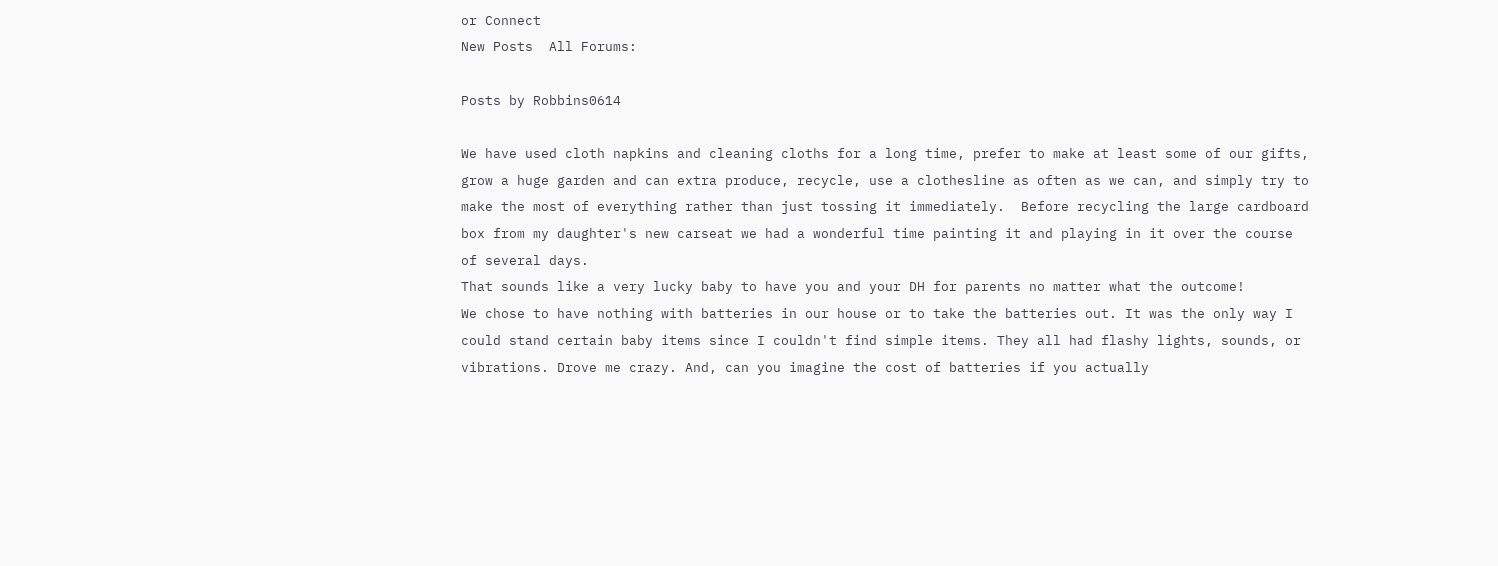or Connect
New Posts  All Forums:

Posts by Robbins0614

We have used cloth napkins and cleaning cloths for a long time, prefer to make at least some of our gifts, grow a huge garden and can extra produce, recycle, use a clothesline as often as we can, and simply try to make the most of everything rather than just tossing it immediately.  Before recycling the large cardboard box from my daughter's new carseat we had a wonderful time painting it and playing in it over the course of several days.
That sounds like a very lucky baby to have you and your DH for parents no matter what the outcome!
We chose to have nothing with batteries in our house or to take the batteries out. It was the only way I could stand certain baby items since I couldn't find simple items. They all had flashy lights, sounds, or vibrations. Drove me crazy. And, can you imagine the cost of batteries if you actually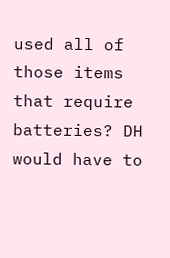used all of those items that require batteries? DH would have to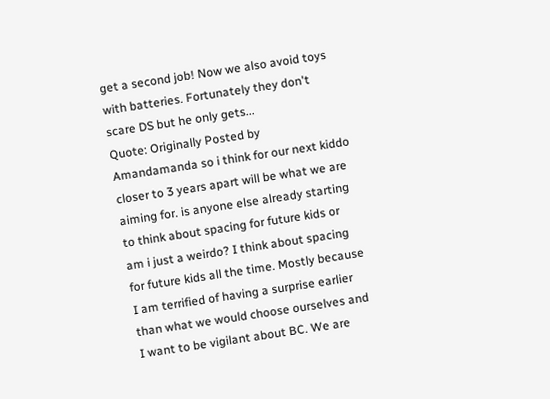get a second job! Now we also avoid toys with batteries. Fortunately they don't scare DS but he only gets...
Quote: Originally Posted by Amandamanda so i think for our next kiddo closer to 3 years apart will be what we are aiming for. is anyone else already starting to think about spacing for future kids or am i just a weirdo? I think about spacing for future kids all the time. Mostly because I am terrified of having a surprise earlier than what we would choose ourselves and I want to be vigilant about BC. We are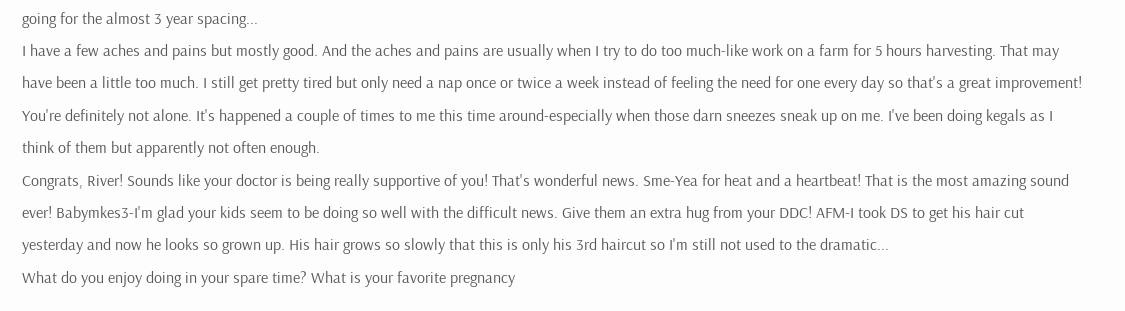going for the almost 3 year spacing...
I have a few aches and pains but mostly good. And the aches and pains are usually when I try to do too much-like work on a farm for 5 hours harvesting. That may have been a little too much. I still get pretty tired but only need a nap once or twice a week instead of feeling the need for one every day so that's a great improvement!
You're definitely not alone. It's happened a couple of times to me this time around-especially when those darn sneezes sneak up on me. I've been doing kegals as I think of them but apparently not often enough.
Congrats, River! Sounds like your doctor is being really supportive of you! That's wonderful news. Sme-Yea for heat and a heartbeat! That is the most amazing sound ever! Babymkes3-I'm glad your kids seem to be doing so well with the difficult news. Give them an extra hug from your DDC! AFM-I took DS to get his hair cut yesterday and now he looks so grown up. His hair grows so slowly that this is only his 3rd haircut so I'm still not used to the dramatic...
What do you enjoy doing in your spare time? What is your favorite pregnancy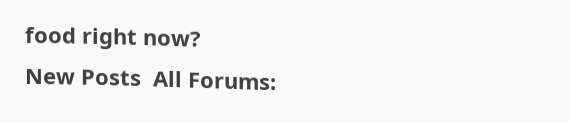food right now?
New Posts  All Forums: